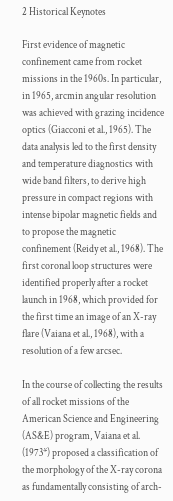2 Historical Keynotes

First evidence of magnetic confinement came from rocket missions in the 1960s. In particular, in 1965, arcmin angular resolution was achieved with grazing incidence optics (Giacconi et al., 1965). The data analysis led to the first density and temperature diagnostics with wide band filters, to derive high pressure in compact regions with intense bipolar magnetic fields and to propose the magnetic confinement (Reidy et al., 1968). The first coronal loop structures were identified properly after a rocket launch in 1968, which provided for the first time an image of an X-ray flare (Vaiana et al., 1968), with a resolution of a few arcsec.

In the course of collecting the results of all rocket missions of the American Science and Engineering (AS&E) program, Vaiana et al. (1973*) proposed a classification of the morphology of the X-ray corona as fundamentally consisting of arch-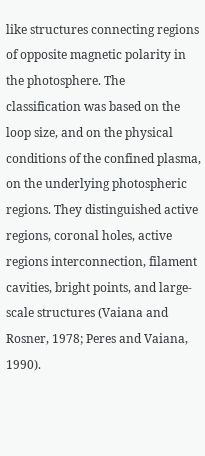like structures connecting regions of opposite magnetic polarity in the photosphere. The classification was based on the loop size, and on the physical conditions of the confined plasma, on the underlying photospheric regions. They distinguished active regions, coronal holes, active regions interconnection, filament cavities, bright points, and large-scale structures (Vaiana and Rosner, 1978; Peres and Vaiana, 1990).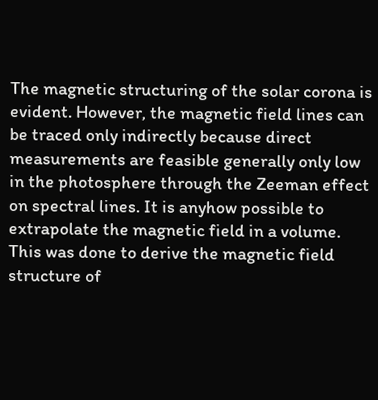The magnetic structuring of the solar corona is evident. However, the magnetic field lines can be traced only indirectly because direct measurements are feasible generally only low in the photosphere through the Zeeman effect on spectral lines. It is anyhow possible to extrapolate the magnetic field in a volume. This was done to derive the magnetic field structure of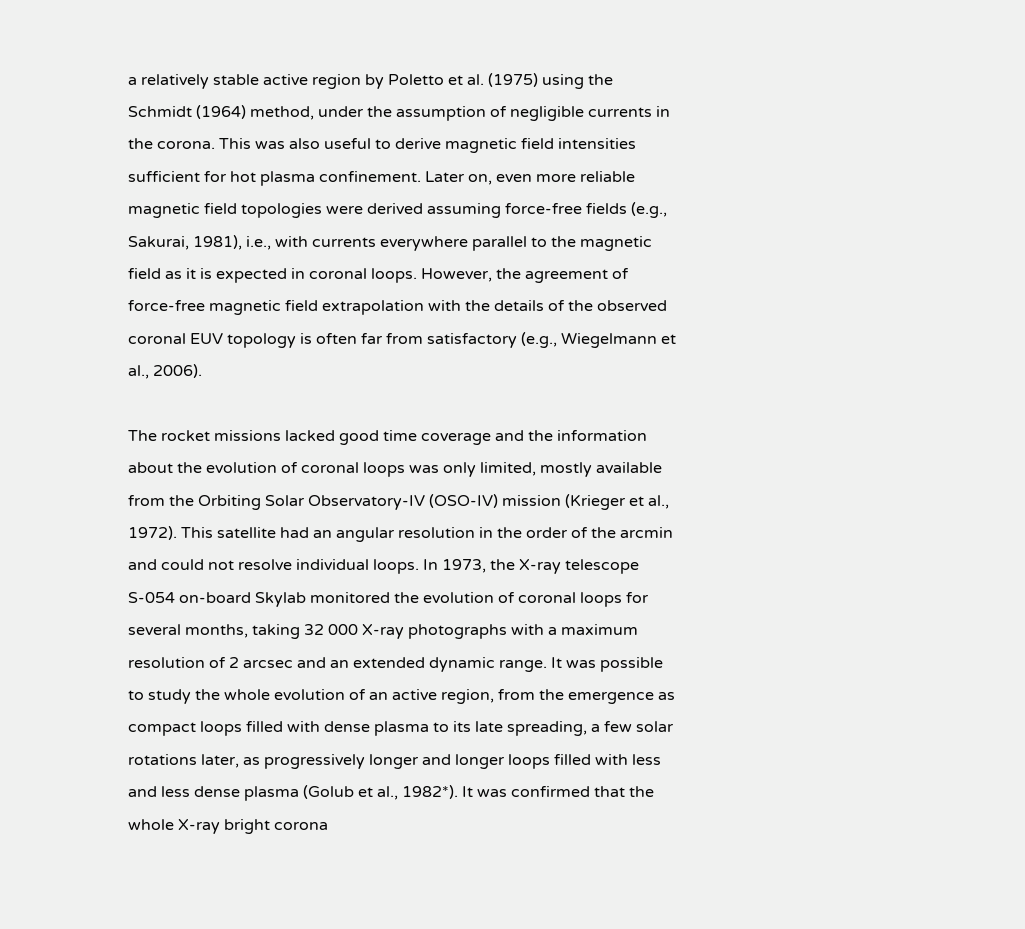a relatively stable active region by Poletto et al. (1975) using the Schmidt (1964) method, under the assumption of negligible currents in the corona. This was also useful to derive magnetic field intensities sufficient for hot plasma confinement. Later on, even more reliable magnetic field topologies were derived assuming force-free fields (e.g., Sakurai, 1981), i.e., with currents everywhere parallel to the magnetic field as it is expected in coronal loops. However, the agreement of force-free magnetic field extrapolation with the details of the observed coronal EUV topology is often far from satisfactory (e.g., Wiegelmann et al., 2006).

The rocket missions lacked good time coverage and the information about the evolution of coronal loops was only limited, mostly available from the Orbiting Solar Observatory-IV (OSO-IV) mission (Krieger et al., 1972). This satellite had an angular resolution in the order of the arcmin and could not resolve individual loops. In 1973, the X-ray telescope S-054 on-board Skylab monitored the evolution of coronal loops for several months, taking 32 000 X-ray photographs with a maximum resolution of 2 arcsec and an extended dynamic range. It was possible to study the whole evolution of an active region, from the emergence as compact loops filled with dense plasma to its late spreading, a few solar rotations later, as progressively longer and longer loops filled with less and less dense plasma (Golub et al., 1982*). It was confirmed that the whole X-ray bright corona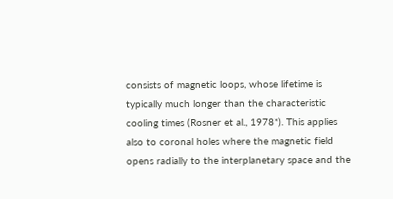consists of magnetic loops, whose lifetime is typically much longer than the characteristic cooling times (Rosner et al., 1978*). This applies also to coronal holes where the magnetic field opens radially to the interplanetary space and the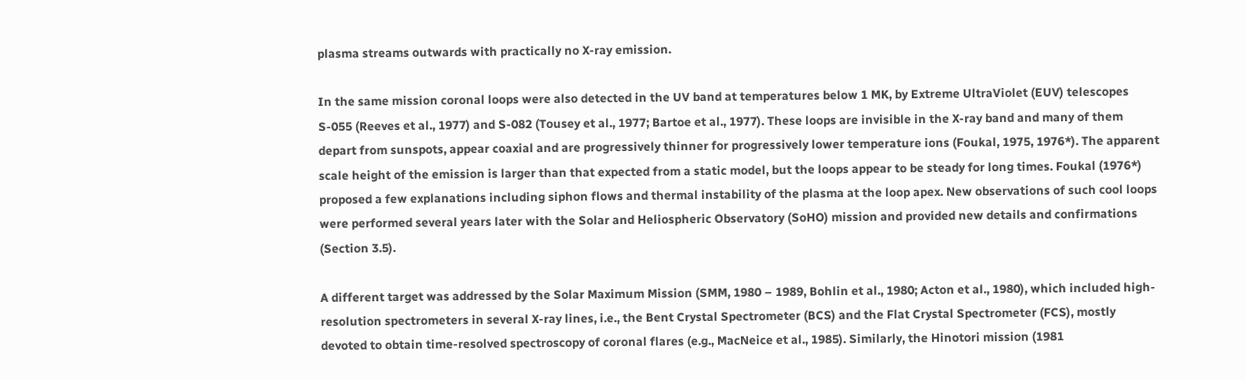plasma streams outwards with practically no X-ray emission.

In the same mission coronal loops were also detected in the UV band at temperatures below 1 MK, by Extreme UltraViolet (EUV) telescopes S-055 (Reeves et al., 1977) and S-082 (Tousey et al., 1977; Bartoe et al., 1977). These loops are invisible in the X-ray band and many of them depart from sunspots, appear coaxial and are progressively thinner for progressively lower temperature ions (Foukal, 1975, 1976*). The apparent scale height of the emission is larger than that expected from a static model, but the loops appear to be steady for long times. Foukal (1976*) proposed a few explanations including siphon flows and thermal instability of the plasma at the loop apex. New observations of such cool loops were performed several years later with the Solar and Heliospheric Observatory (SoHO) mission and provided new details and confirmations (Section 3.5).

A different target was addressed by the Solar Maximum Mission (SMM, 1980 – 1989, Bohlin et al., 1980; Acton et al., 1980), which included high-resolution spectrometers in several X-ray lines, i.e., the Bent Crystal Spectrometer (BCS) and the Flat Crystal Spectrometer (FCS), mostly devoted to obtain time-resolved spectroscopy of coronal flares (e.g., MacNeice et al., 1985). Similarly, the Hinotori mission (1981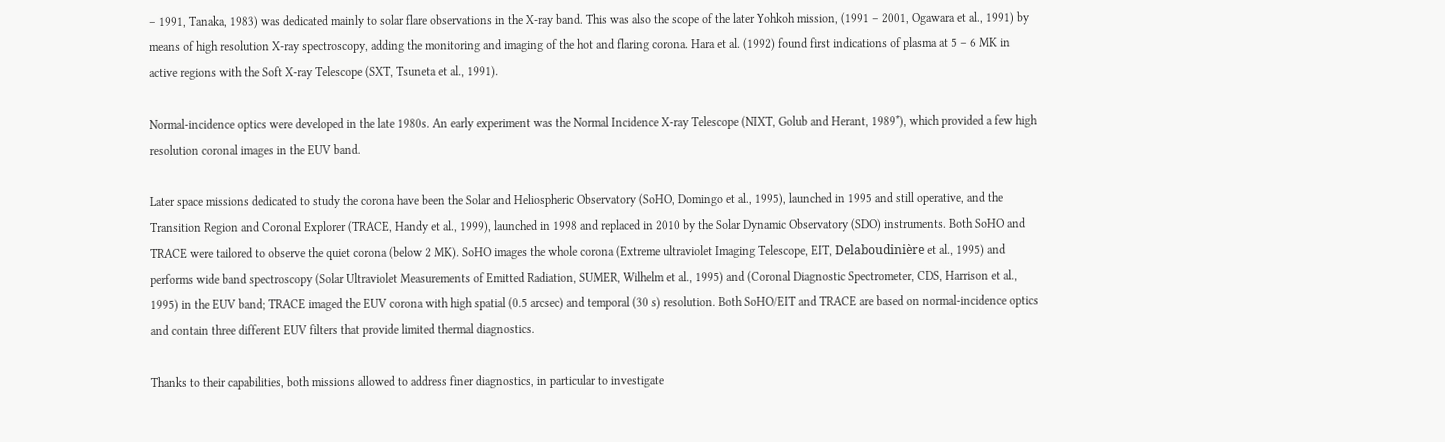– 1991, Tanaka, 1983) was dedicated mainly to solar flare observations in the X-ray band. This was also the scope of the later Yohkoh mission, (1991 – 2001, Ogawara et al., 1991) by means of high resolution X-ray spectroscopy, adding the monitoring and imaging of the hot and flaring corona. Hara et al. (1992) found first indications of plasma at 5 – 6 MK in active regions with the Soft X-ray Telescope (SXT, Tsuneta et al., 1991).

Normal-incidence optics were developed in the late 1980s. An early experiment was the Normal Incidence X-ray Telescope (NIXT, Golub and Herant, 1989*), which provided a few high resolution coronal images in the EUV band.

Later space missions dedicated to study the corona have been the Solar and Heliospheric Observatory (SoHO, Domingo et al., 1995), launched in 1995 and still operative, and the Transition Region and Coronal Explorer (TRACE, Handy et al., 1999), launched in 1998 and replaced in 2010 by the Solar Dynamic Observatory (SDO) instruments. Both SoHO and TRACE were tailored to observe the quiet corona (below 2 MK). SoHO images the whole corona (Extreme ultraviolet Imaging Telescope, EIT, Delaboudinière et al., 1995) and performs wide band spectroscopy (Solar Ultraviolet Measurements of Emitted Radiation, SUMER, Wilhelm et al., 1995) and (Coronal Diagnostic Spectrometer, CDS, Harrison et al., 1995) in the EUV band; TRACE imaged the EUV corona with high spatial (0.5 arcsec) and temporal (30 s) resolution. Both SoHO/EIT and TRACE are based on normal-incidence optics and contain three different EUV filters that provide limited thermal diagnostics.

Thanks to their capabilities, both missions allowed to address finer diagnostics, in particular to investigate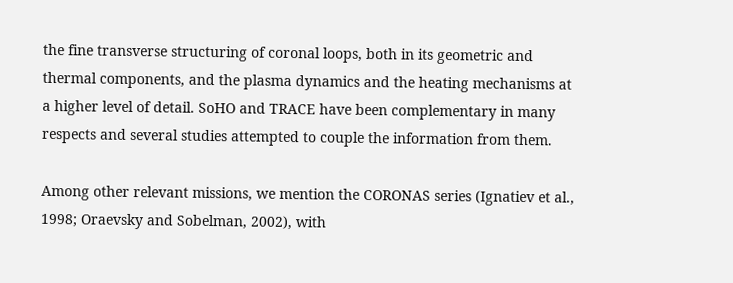the fine transverse structuring of coronal loops, both in its geometric and thermal components, and the plasma dynamics and the heating mechanisms at a higher level of detail. SoHO and TRACE have been complementary in many respects and several studies attempted to couple the information from them.

Among other relevant missions, we mention the CORONAS series (Ignatiev et al., 1998; Oraevsky and Sobelman, 2002), with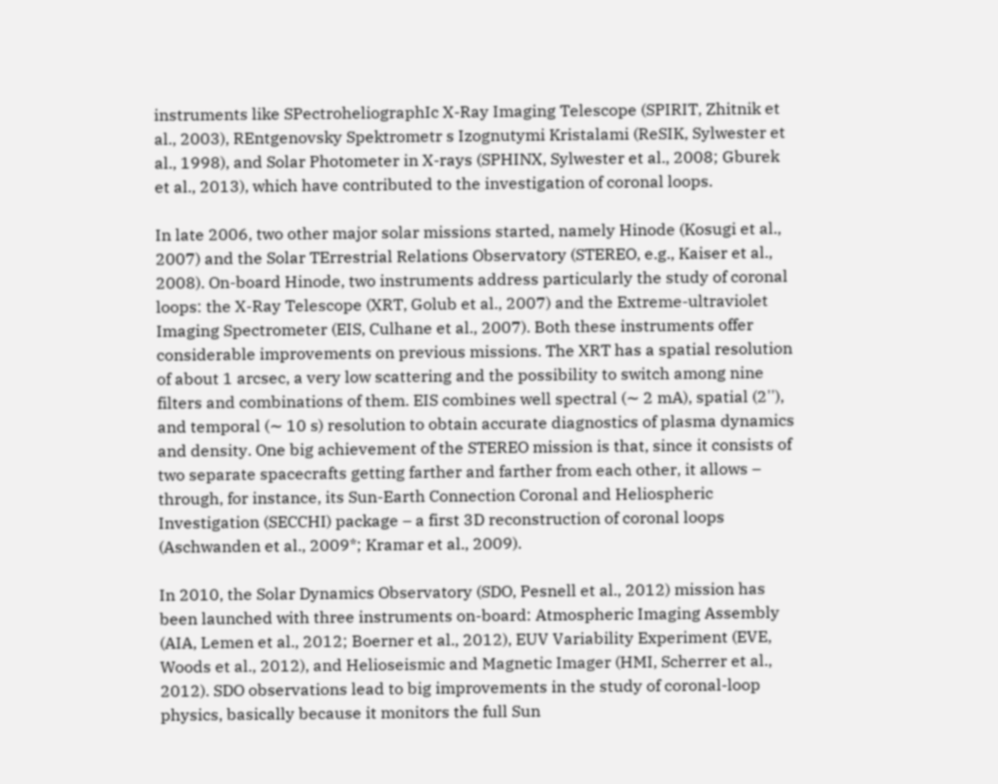instruments like SPectroheliographIc X-Ray Imaging Telescope (SPIRIT, Zhitnik et al., 2003), REntgenovsky Spektrometr s Izognutymi Kristalami (ReSIK, Sylwester et al., 1998), and Solar Photometer in X-rays (SPHINX, Sylwester et al., 2008; Gburek et al., 2013), which have contributed to the investigation of coronal loops.

In late 2006, two other major solar missions started, namely Hinode (Kosugi et al., 2007) and the Solar TErrestrial Relations Observatory (STEREO, e.g., Kaiser et al., 2008). On-board Hinode, two instruments address particularly the study of coronal loops: the X-Ray Telescope (XRT, Golub et al., 2007) and the Extreme-ultraviolet Imaging Spectrometer (EIS, Culhane et al., 2007). Both these instruments offer considerable improvements on previous missions. The XRT has a spatial resolution of about 1 arcsec, a very low scattering and the possibility to switch among nine filters and combinations of them. EIS combines well spectral (∼ 2 mA), spatial (2''), and temporal (∼ 10 s) resolution to obtain accurate diagnostics of plasma dynamics and density. One big achievement of the STEREO mission is that, since it consists of two separate spacecrafts getting farther and farther from each other, it allows – through, for instance, its Sun-Earth Connection Coronal and Heliospheric Investigation (SECCHI) package – a first 3D reconstruction of coronal loops (Aschwanden et al., 2009*; Kramar et al., 2009).

In 2010, the Solar Dynamics Observatory (SDO, Pesnell et al., 2012) mission has been launched with three instruments on-board: Atmospheric Imaging Assembly (AIA, Lemen et al., 2012; Boerner et al., 2012), EUV Variability Experiment (EVE, Woods et al., 2012), and Helioseismic and Magnetic Imager (HMI, Scherrer et al., 2012). SDO observations lead to big improvements in the study of coronal-loop physics, basically because it monitors the full Sun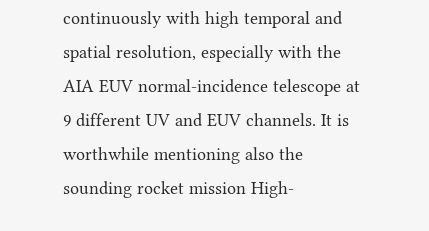continuously with high temporal and spatial resolution, especially with the AIA EUV normal-incidence telescope at 9 different UV and EUV channels. It is worthwhile mentioning also the sounding rocket mission High-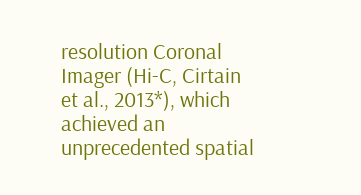resolution Coronal Imager (Hi-C, Cirtain et al., 2013*), which achieved an unprecedented spatial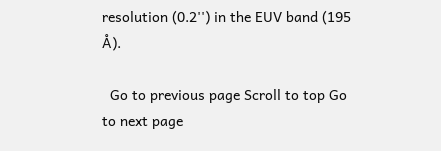resolution (0.2'') in the EUV band (195 Å).

  Go to previous page Scroll to top Go to next page